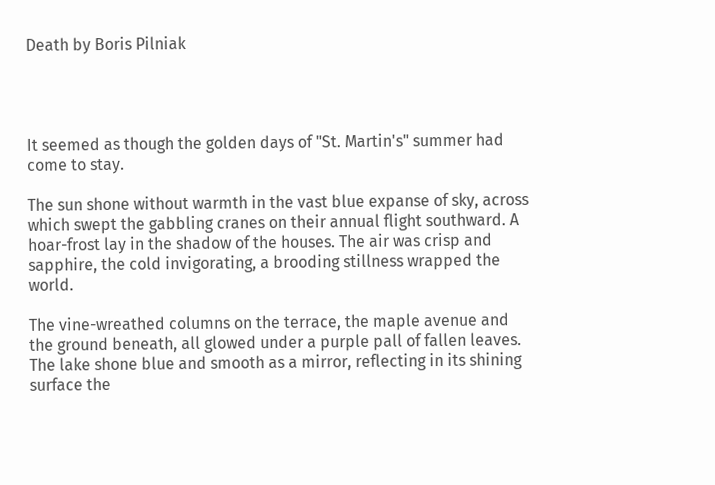Death by Boris Pilniak




It seemed as though the golden days of "St. Martin's" summer had come to stay.

The sun shone without warmth in the vast blue expanse of sky, across which swept the gabbling cranes on their annual flight southward. A hoar-frost lay in the shadow of the houses. The air was crisp and sapphire, the cold invigorating, a brooding stillness wrapped the world.

The vine-wreathed columns on the terrace, the maple avenue and the ground beneath, all glowed under a purple pall of fallen leaves. The lake shone blue and smooth as a mirror, reflecting in its shining surface the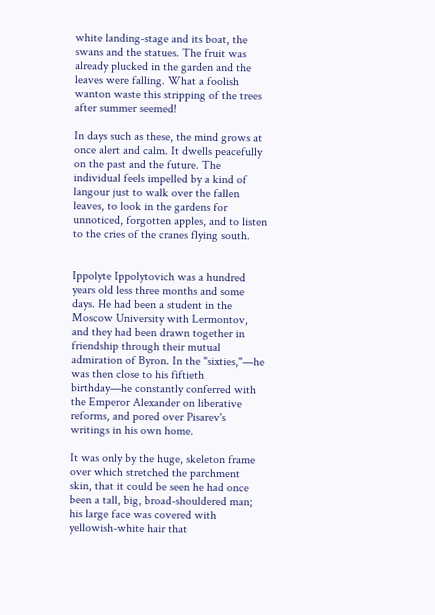white landing-stage and its boat, the swans and the statues. The fruit was already plucked in the garden and the leaves were falling. What a foolish wanton waste this stripping of the trees after summer seemed!

In days such as these, the mind grows at once alert and calm. It dwells peacefully on the past and the future. The individual feels impelled by a kind of langour just to walk over the fallen leaves, to look in the gardens for unnoticed, forgotten apples, and to listen to the cries of the cranes flying south.


Ippolyte Ippolytovich was a hundred years old less three months and some days. He had been a student in the Moscow University with Lermontov, and they had been drawn together in friendship through their mutual admiration of Byron. In the "sixties,"—he was then close to his fiftieth birthday—he constantly conferred with the Emperor Alexander on liberative reforms, and pored over Pisarev's writings in his own home.

It was only by the huge, skeleton frame over which stretched the parchment skin, that it could be seen he had once been a tall, big, broad-shouldered man; his large face was covered with yellowish-white hair that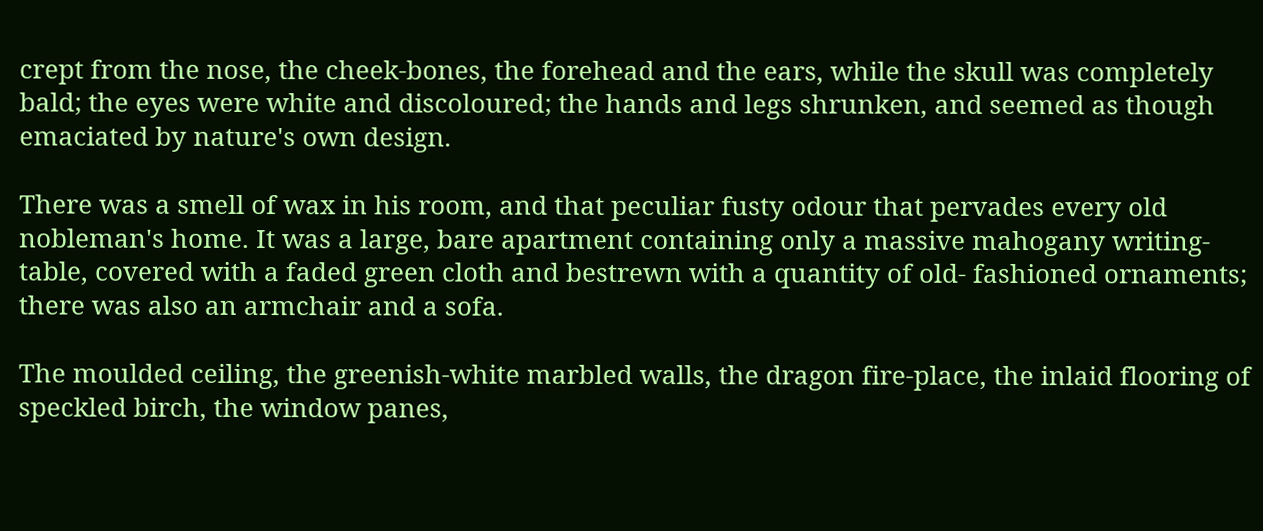crept from the nose, the cheek-bones, the forehead and the ears, while the skull was completely bald; the eyes were white and discoloured; the hands and legs shrunken, and seemed as though emaciated by nature's own design.

There was a smell of wax in his room, and that peculiar fusty odour that pervades every old nobleman's home. It was a large, bare apartment containing only a massive mahogany writing-table, covered with a faded green cloth and bestrewn with a quantity of old- fashioned ornaments; there was also an armchair and a sofa.

The moulded ceiling, the greenish-white marbled walls, the dragon fire-place, the inlaid flooring of speckled birch, the window panes,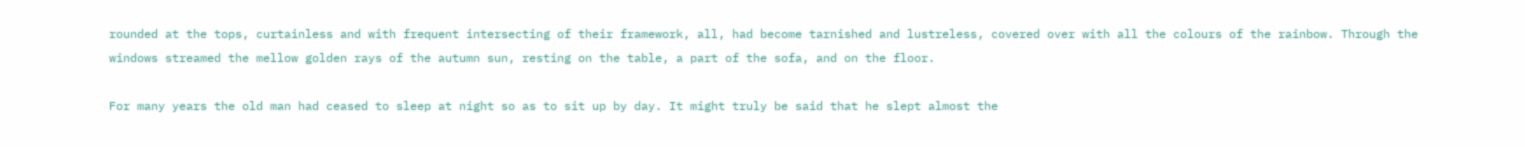rounded at the tops, curtainless and with frequent intersecting of their framework, all, had become tarnished and lustreless, covered over with all the colours of the rainbow. Through the windows streamed the mellow golden rays of the autumn sun, resting on the table, a part of the sofa, and on the floor.

For many years the old man had ceased to sleep at night so as to sit up by day. It might truly be said that he slept almost the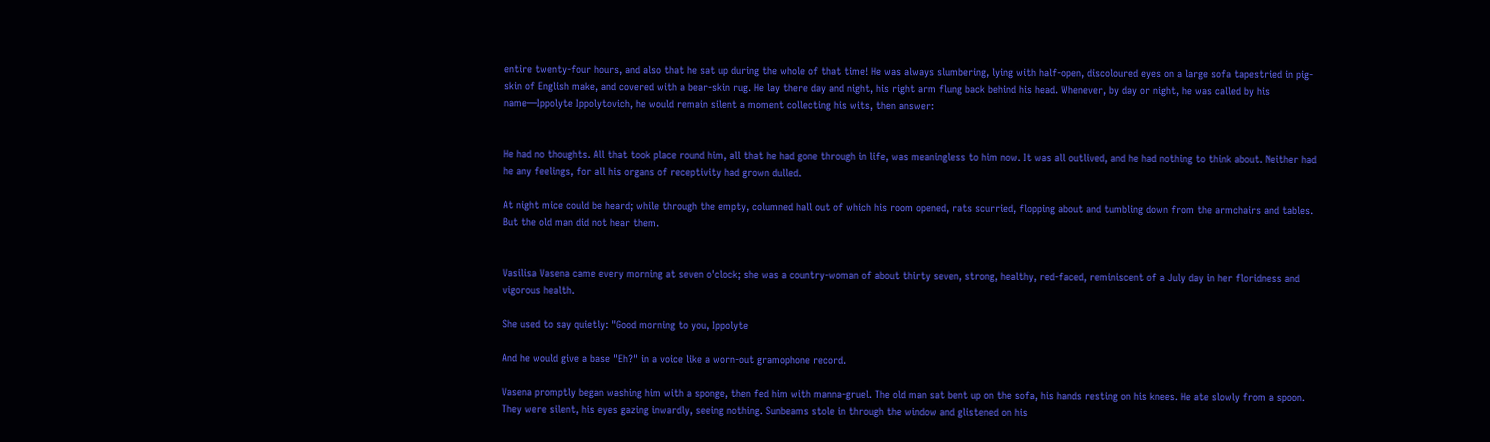entire twenty-four hours, and also that he sat up during the whole of that time! He was always slumbering, lying with half-open, discoloured eyes on a large sofa tapestried in pig-skin of English make, and covered with a bear-skin rug. He lay there day and night, his right arm flung back behind his head. Whenever, by day or night, he was called by his name—Ippolyte Ippolytovich, he would remain silent a moment collecting his wits, then answer:


He had no thoughts. All that took place round him, all that he had gone through in life, was meaningless to him now. It was all outlived, and he had nothing to think about. Neither had he any feelings, for all his organs of receptivity had grown dulled.

At night mice could be heard; while through the empty, columned hall out of which his room opened, rats scurried, flopping about and tumbling down from the armchairs and tables. But the old man did not hear them.


Vasilisa Vasena came every morning at seven o'clock; she was a country-woman of about thirty seven, strong, healthy, red-faced, reminiscent of a July day in her floridness and vigorous health.

She used to say quietly: "Good morning to you, Ippolyte

And he would give a base "Eh?" in a voice like a worn-out gramophone record.

Vasena promptly began washing him with a sponge, then fed him with manna-gruel. The old man sat bent up on the sofa, his hands resting on his knees. He ate slowly from a spoon. They were silent, his eyes gazing inwardly, seeing nothing. Sunbeams stole in through the window and glistened on his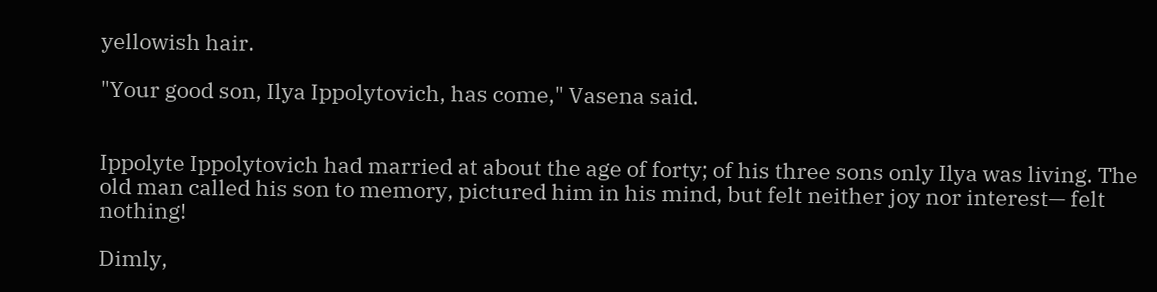yellowish hair.

"Your good son, Ilya Ippolytovich, has come," Vasena said.


Ippolyte Ippolytovich had married at about the age of forty; of his three sons only Ilya was living. The old man called his son to memory, pictured him in his mind, but felt neither joy nor interest— felt nothing!

Dimly,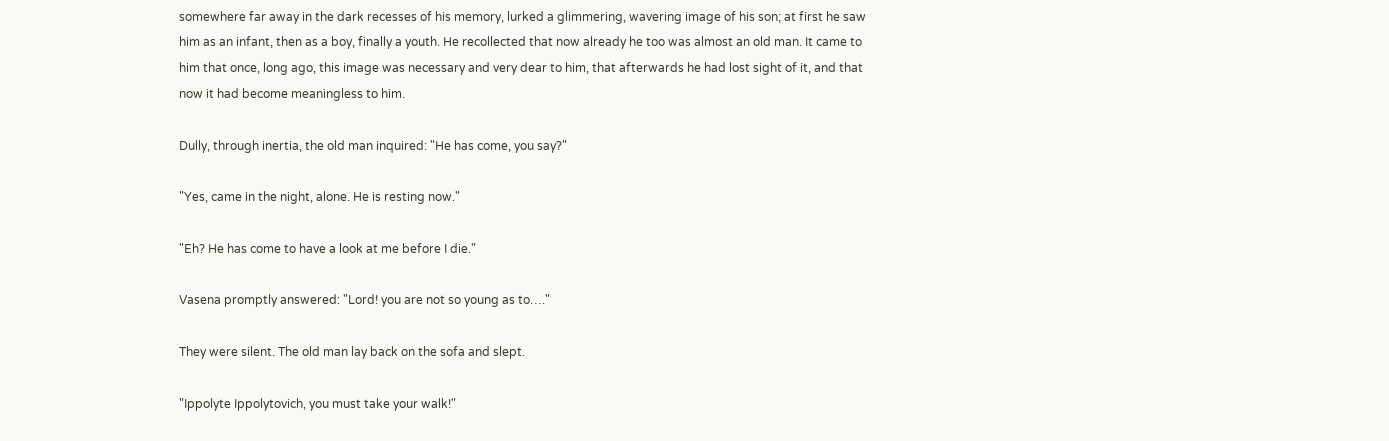somewhere far away in the dark recesses of his memory, lurked a glimmering, wavering image of his son; at first he saw him as an infant, then as a boy, finally a youth. He recollected that now already he too was almost an old man. It came to him that once, long ago, this image was necessary and very dear to him, that afterwards he had lost sight of it, and that now it had become meaningless to him.

Dully, through inertia, the old man inquired: "He has come, you say?"

"Yes, came in the night, alone. He is resting now."

"Eh? He has come to have a look at me before I die."

Vasena promptly answered: "Lord! you are not so young as to…."

They were silent. The old man lay back on the sofa and slept.

"Ippolyte Ippolytovich, you must take your walk!"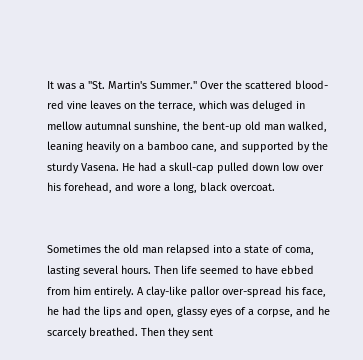It was a "St. Martin's Summer." Over the scattered blood-red vine leaves on the terrace, which was deluged in mellow autumnal sunshine, the bent-up old man walked, leaning heavily on a bamboo cane, and supported by the sturdy Vasena. He had a skull-cap pulled down low over his forehead, and wore a long, black overcoat.


Sometimes the old man relapsed into a state of coma, lasting several hours. Then life seemed to have ebbed from him entirely. A clay-like pallor over-spread his face, he had the lips and open, glassy eyes of a corpse, and he scarcely breathed. Then they sent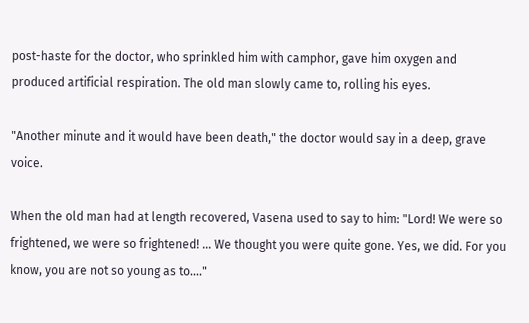post-haste for the doctor, who sprinkled him with camphor, gave him oxygen and produced artificial respiration. The old man slowly came to, rolling his eyes.

"Another minute and it would have been death," the doctor would say in a deep, grave voice.

When the old man had at length recovered, Vasena used to say to him: "Lord! We were so frightened, we were so frightened! … We thought you were quite gone. Yes, we did. For you know, you are not so young as to…."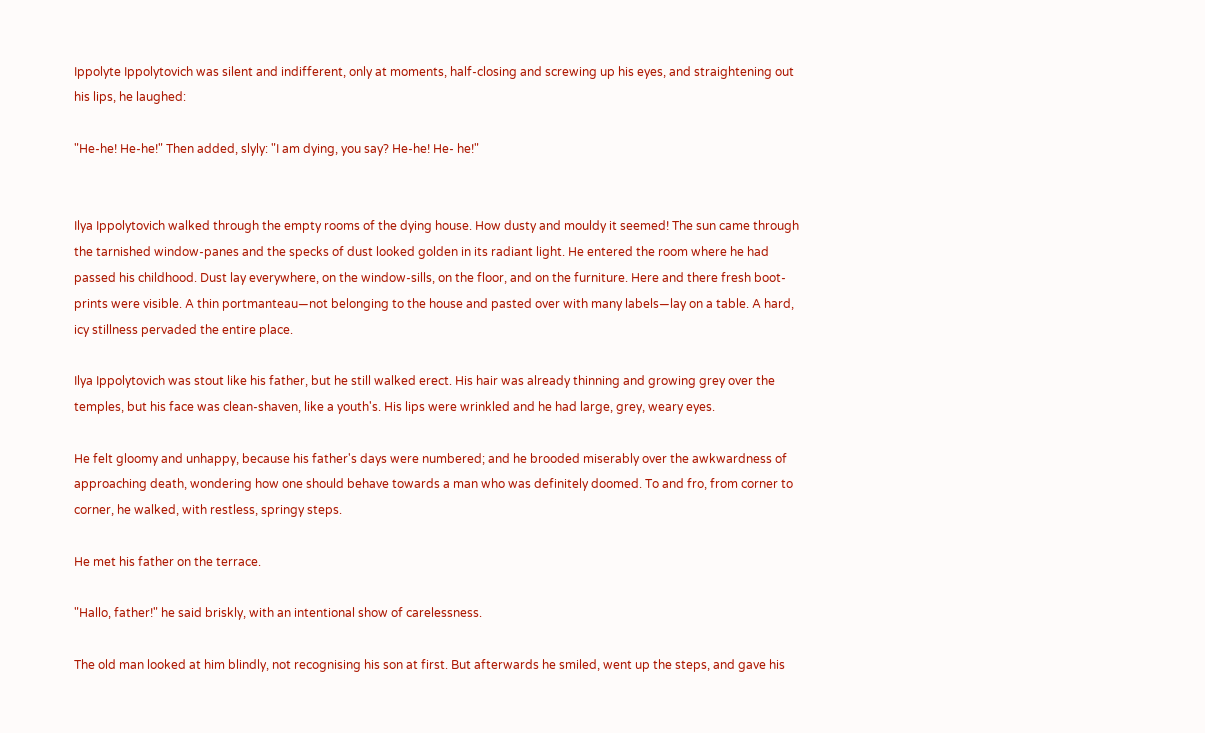Ippolyte Ippolytovich was silent and indifferent, only at moments, half-closing and screwing up his eyes, and straightening out his lips, he laughed:

"He-he! He-he!" Then added, slyly: "I am dying, you say? He-he! He- he!"


Ilya Ippolytovich walked through the empty rooms of the dying house. How dusty and mouldy it seemed! The sun came through the tarnished window-panes and the specks of dust looked golden in its radiant light. He entered the room where he had passed his childhood. Dust lay everywhere, on the window-sills, on the floor, and on the furniture. Here and there fresh boot-prints were visible. A thin portmanteau—not belonging to the house and pasted over with many labels—lay on a table. A hard, icy stillness pervaded the entire place.

Ilya Ippolytovich was stout like his father, but he still walked erect. His hair was already thinning and growing grey over the temples, but his face was clean-shaven, like a youth's. His lips were wrinkled and he had large, grey, weary eyes.

He felt gloomy and unhappy, because his father's days were numbered; and he brooded miserably over the awkwardness of approaching death, wondering how one should behave towards a man who was definitely doomed. To and fro, from corner to corner, he walked, with restless, springy steps.

He met his father on the terrace.

"Hallo, father!" he said briskly, with an intentional show of carelessness.

The old man looked at him blindly, not recognising his son at first. But afterwards he smiled, went up the steps, and gave his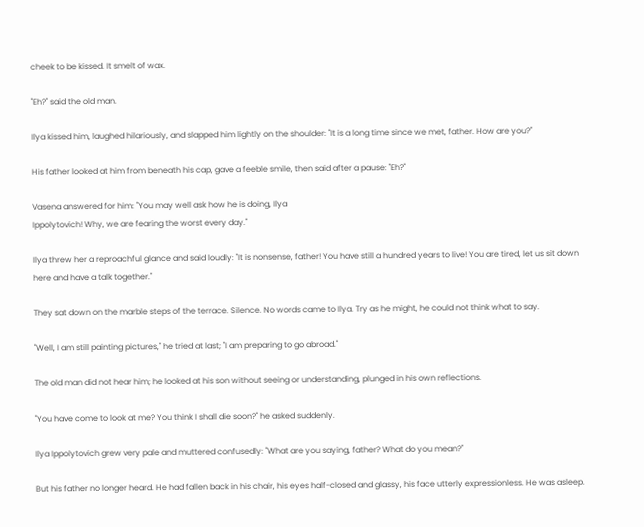cheek to be kissed. It smelt of wax.

"Eh?" said the old man.

Ilya kissed him, laughed hilariously, and slapped him lightly on the shoulder: "It is a long time since we met, father. How are you?"

His father looked at him from beneath his cap, gave a feeble smile, then said after a pause: "Eh?"

Vasena answered for him: "You may well ask how he is doing, Ilya
Ippolytovich! Why, we are fearing the worst every day."

Ilya threw her a reproachful glance and said loudly: "It is nonsense, father! You have still a hundred years to live! You are tired, let us sit down here and have a talk together."

They sat down on the marble steps of the terrace. Silence. No words came to Ilya. Try as he might, he could not think what to say.

"Well, I am still painting pictures," he tried at last; "I am preparing to go abroad."

The old man did not hear him; he looked at his son without seeing or understanding, plunged in his own reflections.

"You have come to look at me? You think I shall die soon?" he asked suddenly.

Ilya Ippolytovich grew very pale and muttered confusedly: "What are you saying, father? What do you mean?"

But his father no longer heard. He had fallen back in his chair, his eyes half-closed and glassy, his face utterly expressionless. He was asleep.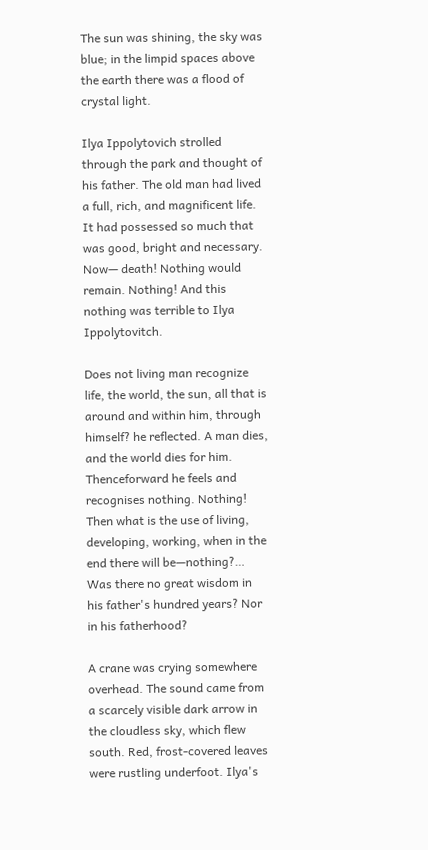The sun was shining, the sky was blue; in the limpid spaces above the earth there was a flood of crystal light.

Ilya Ippolytovich strolled through the park and thought of his father. The old man had lived a full, rich, and magnificent life. It had possessed so much that was good, bright and necessary. Now— death! Nothing would remain. Nothing! And this nothing was terrible to Ilya Ippolytovitch.

Does not living man recognize life, the world, the sun, all that is around and within him, through himself? he reflected. A man dies, and the world dies for him. Thenceforward he feels and recognises nothing. Nothing! Then what is the use of living, developing, working, when in the end there will be—nothing?… Was there no great wisdom in his father's hundred years? Nor in his fatherhood?

A crane was crying somewhere overhead. The sound came from a scarcely visible dark arrow in the cloudless sky, which flew south. Red, frost-covered leaves were rustling underfoot. Ilya's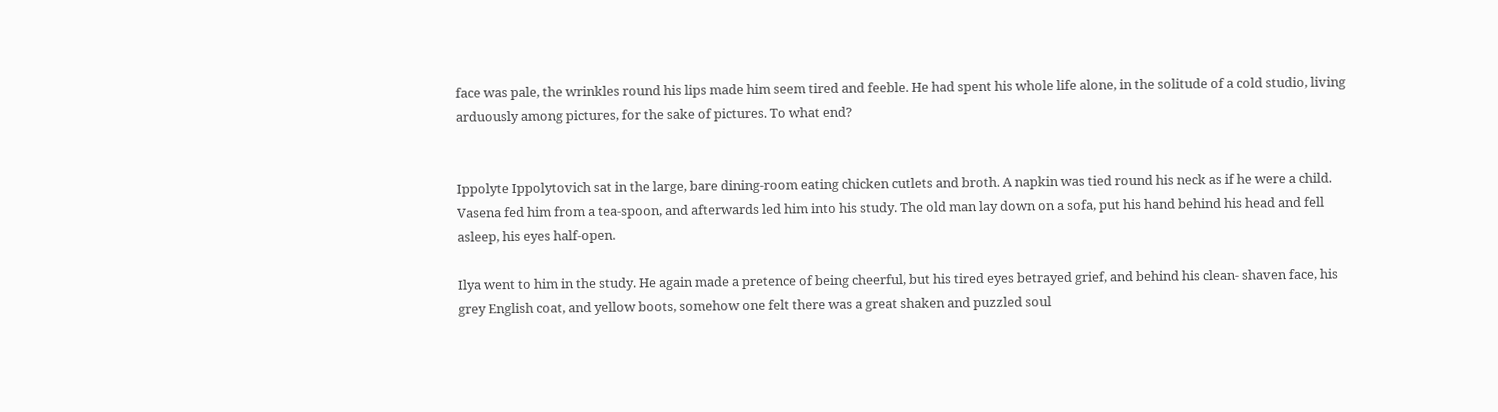face was pale, the wrinkles round his lips made him seem tired and feeble. He had spent his whole life alone, in the solitude of a cold studio, living arduously among pictures, for the sake of pictures. To what end?


Ippolyte Ippolytovich sat in the large, bare dining-room eating chicken cutlets and broth. A napkin was tied round his neck as if he were a child. Vasena fed him from a tea-spoon, and afterwards led him into his study. The old man lay down on a sofa, put his hand behind his head and fell asleep, his eyes half-open.

Ilya went to him in the study. He again made a pretence of being cheerful, but his tired eyes betrayed grief, and behind his clean- shaven face, his grey English coat, and yellow boots, somehow one felt there was a great shaken and puzzled soul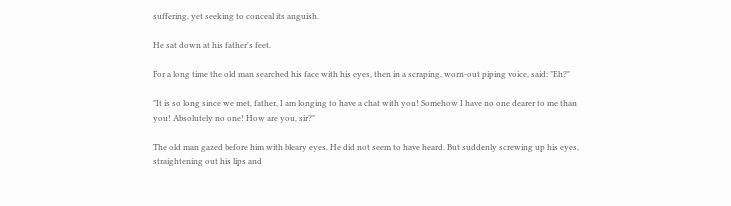suffering, yet seeking to conceal its anguish.

He sat down at his father's feet.

For a long time the old man searched his face with his eyes, then in a scraping, worn-out piping voice, said: "Eh?"

"It is so long since we met, father, I am longing to have a chat with you! Somehow I have no one dearer to me than you! Absolutely no one! How are you, sir?"

The old man gazed before him with bleary eyes. He did not seem to have heard. But suddenly screwing up his eyes, straightening out his lips and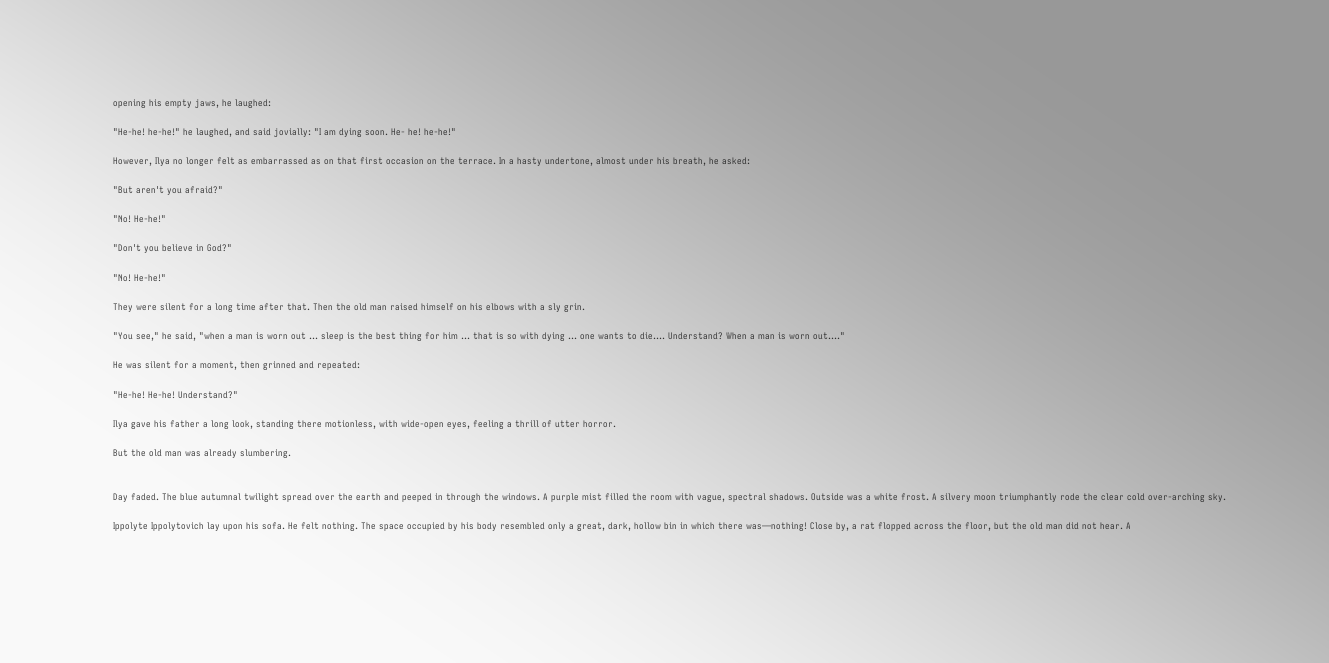opening his empty jaws, he laughed:

"He-he! he-he!" he laughed, and said jovially: "I am dying soon. He- he! he-he!"

However, Ilya no longer felt as embarrassed as on that first occasion on the terrace. In a hasty undertone, almost under his breath, he asked:

"But aren't you afraid?"

"No! He-he!"

"Don't you believe in God?"

"No! He-he!"

They were silent for a long time after that. Then the old man raised himself on his elbows with a sly grin.

"You see," he said, "when a man is worn out … sleep is the best thing for him … that is so with dying … one wants to die…. Understand? When a man is worn out…."

He was silent for a moment, then grinned and repeated:

"He-he! He-he! Understand?"

Ilya gave his father a long look, standing there motionless, with wide-open eyes, feeling a thrill of utter horror.

But the old man was already slumbering.


Day faded. The blue autumnal twilight spread over the earth and peeped in through the windows. A purple mist filled the room with vague, spectral shadows. Outside was a white frost. A silvery moon triumphantly rode the clear cold over-arching sky.

Ippolyte Ippolytovich lay upon his sofa. He felt nothing. The space occupied by his body resembled only a great, dark, hollow bin in which there was—nothing! Close by, a rat flopped across the floor, but the old man did not hear. A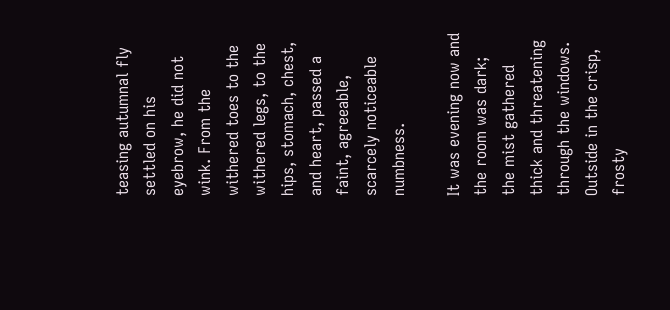teasing autumnal fly settled on his eyebrow, he did not wink. From the withered toes to the withered legs, to the hips, stomach, chest, and heart, passed a faint, agreeable, scarcely noticeable numbness.

It was evening now and the room was dark; the mist gathered thick and threatening through the windows. Outside in the crisp, frosty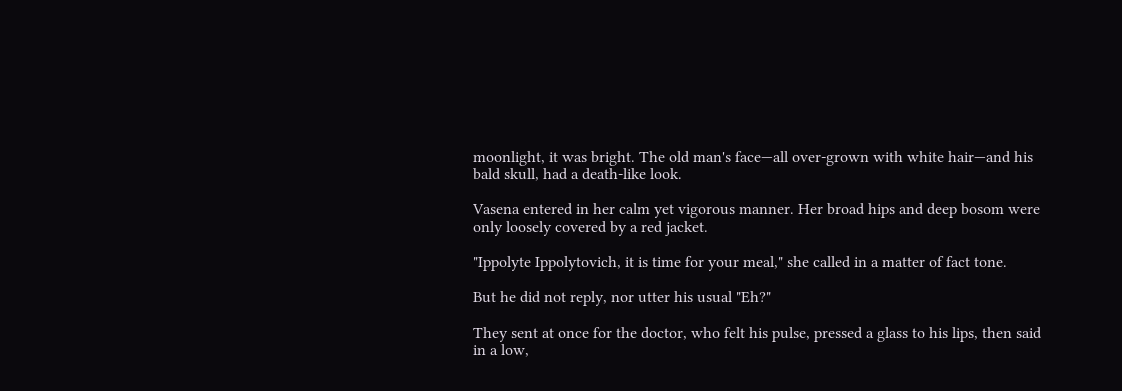moonlight, it was bright. The old man's face—all over-grown with white hair—and his bald skull, had a death-like look.

Vasena entered in her calm yet vigorous manner. Her broad hips and deep bosom were only loosely covered by a red jacket.

"Ippolyte Ippolytovich, it is time for your meal," she called in a matter of fact tone.

But he did not reply, nor utter his usual "Eh?"

They sent at once for the doctor, who felt his pulse, pressed a glass to his lips, then said in a low,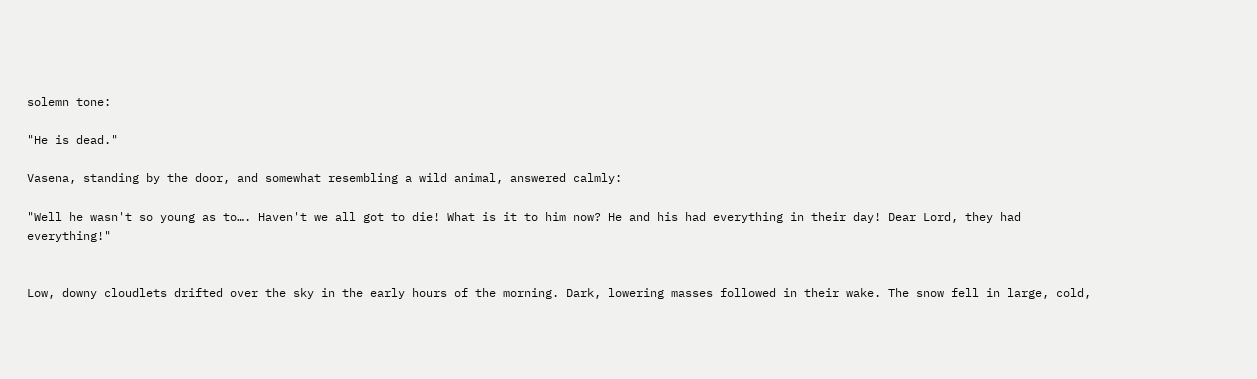solemn tone:

"He is dead."

Vasena, standing by the door, and somewhat resembling a wild animal, answered calmly:

"Well he wasn't so young as to…. Haven't we all got to die! What is it to him now? He and his had everything in their day! Dear Lord, they had everything!"


Low, downy cloudlets drifted over the sky in the early hours of the morning. Dark, lowering masses followed in their wake. The snow fell in large, cold,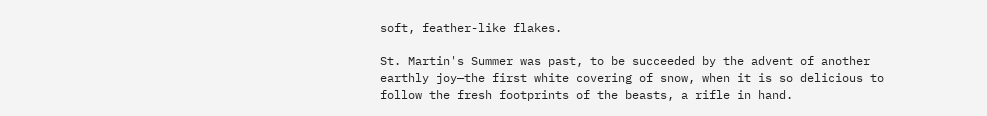soft, feather-like flakes.

St. Martin's Summer was past, to be succeeded by the advent of another earthly joy—the first white covering of snow, when it is so delicious to follow the fresh footprints of the beasts, a rifle in hand.